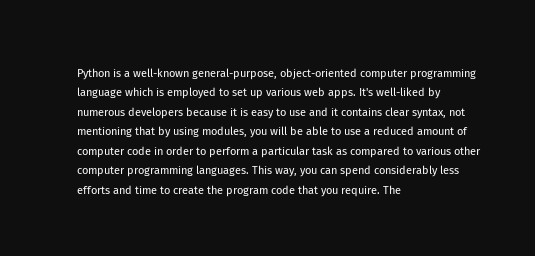Python is a well-known general-purpose, object-oriented computer programming language which is employed to set up various web apps. It's well-liked by numerous developers because it is easy to use and it contains clear syntax, not mentioning that by using modules, you will be able to use a reduced amount of computer code in order to perform a particular task as compared to various other computer programming languages. This way, you can spend considerably less efforts and time to create the program code that you require. The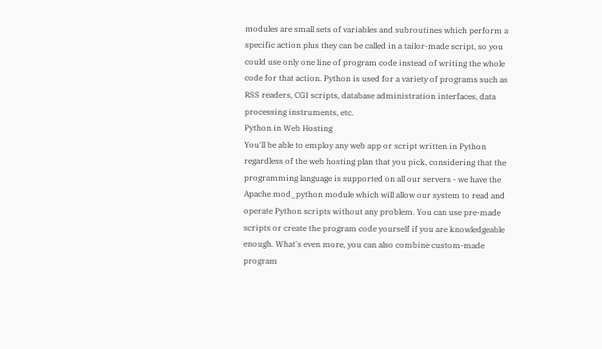modules are small sets of variables and subroutines which perform a specific action plus they can be called in a tailor-made script, so you could use only one line of program code instead of writing the whole code for that action. Python is used for a variety of programs such as RSS readers, CGI scripts, database administration interfaces, data processing instruments, etc.
Python in Web Hosting
You'll be able to employ any web app or script written in Python regardless of the web hosting plan that you pick, considering that the programming language is supported on all our servers - we have the Apache mod_python module which will allow our system to read and operate Python scripts without any problem. You can use pre-made scripts or create the program code yourself if you are knowledgeable enough. What's even more, you can also combine custom-made program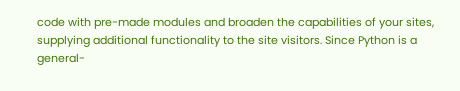code with pre-made modules and broaden the capabilities of your sites, supplying additional functionality to the site visitors. Since Python is a general-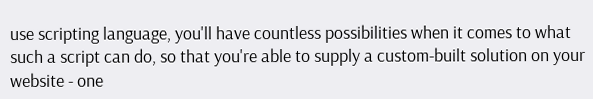use scripting language, you'll have countless possibilities when it comes to what such a script can do, so that you're able to supply a custom-built solution on your website - one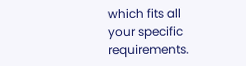which fits all your specific requirements.